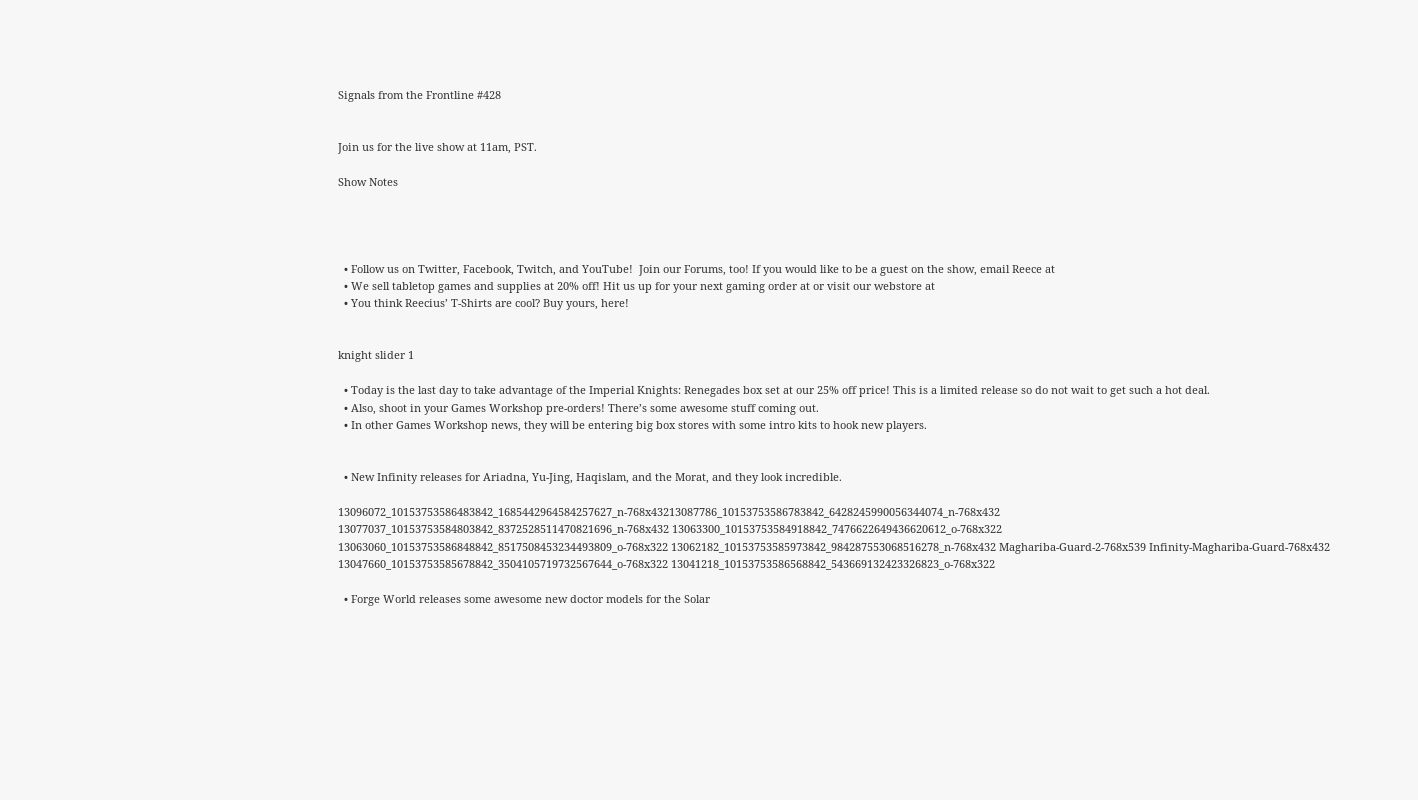Signals from the Frontline #428


Join us for the live show at 11am, PST.

Show Notes




  • Follow us on Twitter, Facebook, Twitch, and YouTube!  Join our Forums, too! If you would like to be a guest on the show, email Reece at
  • We sell tabletop games and supplies at 20% off! Hit us up for your next gaming order at or visit our webstore at
  • You think Reecius’ T-Shirts are cool? Buy yours, here!


knight slider 1

  • Today is the last day to take advantage of the Imperial Knights: Renegades box set at our 25% off price! This is a limited release so do not wait to get such a hot deal.
  • Also, shoot in your Games Workshop pre-orders! There’s some awesome stuff coming out.
  • In other Games Workshop news, they will be entering big box stores with some intro kits to hook new players.


  • New Infinity releases for Ariadna, Yu-Jing, Haqislam, and the Morat, and they look incredible.

13096072_10153753586483842_1685442964584257627_n-768x43213087786_10153753586783842_6428245990056344074_n-768x432 13077037_10153753584803842_8372528511470821696_n-768x432 13063300_10153753584918842_7476622649436620612_o-768x322 13063060_10153753586848842_8517508453234493809_o-768x322 13062182_10153753585973842_984287553068516278_n-768x432 Maghariba-Guard-2-768x539 Infinity-Maghariba-Guard-768x432 13047660_10153753585678842_3504105719732567644_o-768x322 13041218_10153753586568842_543669132423326823_o-768x322

  • Forge World releases some awesome new doctor models for the Solar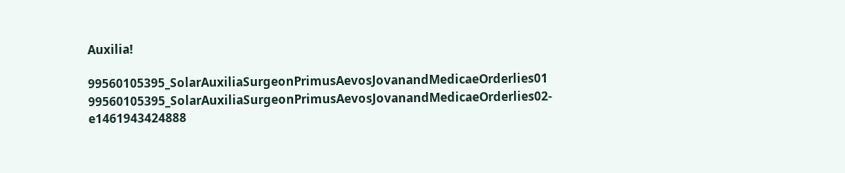Auxilia!

99560105395_SolarAuxiliaSurgeonPrimusAevosJovanandMedicaeOrderlies01 99560105395_SolarAuxiliaSurgeonPrimusAevosJovanandMedicaeOrderlies02-e1461943424888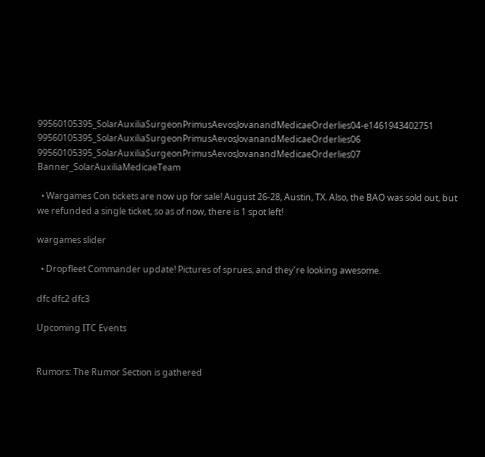99560105395_SolarAuxiliaSurgeonPrimusAevosJovanandMedicaeOrderlies04-e1461943402751 99560105395_SolarAuxiliaSurgeonPrimusAevosJovanandMedicaeOrderlies06 99560105395_SolarAuxiliaSurgeonPrimusAevosJovanandMedicaeOrderlies07 Banner_SolarAuxiliaMedicaeTeam

  • Wargames Con tickets are now up for sale! August 26-28, Austin, TX. Also, the BAO was sold out, but we refunded a single ticket, so as of now, there is 1 spot left!

wargames slider

  • Dropfleet Commander update! Pictures of sprues, and they’re looking awesome.

dfc dfc2 dfc3

Upcoming ITC Events


Rumors: The Rumor Section is gathered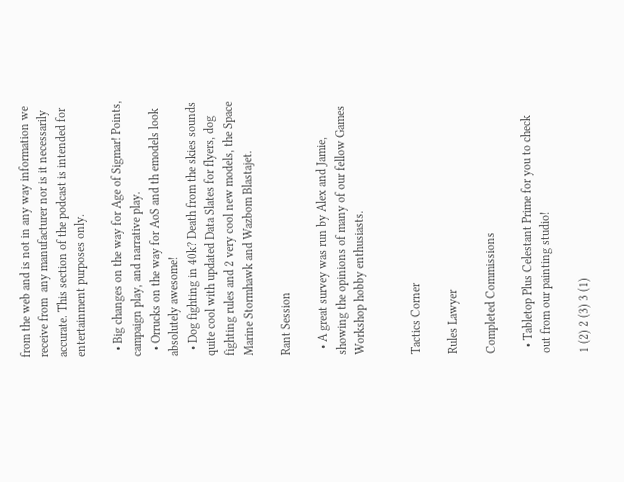from the web and is not in any way information we receive from  any manufacturer nor is it necessarily accurate. This section of the podcast is intended for entertainment purposes only.

  • Big changes on the way for Age of Sigmar! Points, campaign play, and narrative play.
  • Orrucks on the way for AoS and th emodels look absolutely awesome!
  • Dog fighting in 40k? Death from the skies sounds quite cool with updated Data Slates for flyers, dog fighting rules and 2 very cool new models, the Space Marine Stormhawk and Wazbom Blastajet.

Rant Session

  • A great survey was run by Alex and Jamie, showing the opinions of many of our fellow Games Workshop hobby enthusiasts.


Tactics Corner

Rules Lawyer

Completed Commissions

  • Tabletop Plus Celestant Prime for you to check out from our painting studio!

1 (2) 2 (3) 3 (1)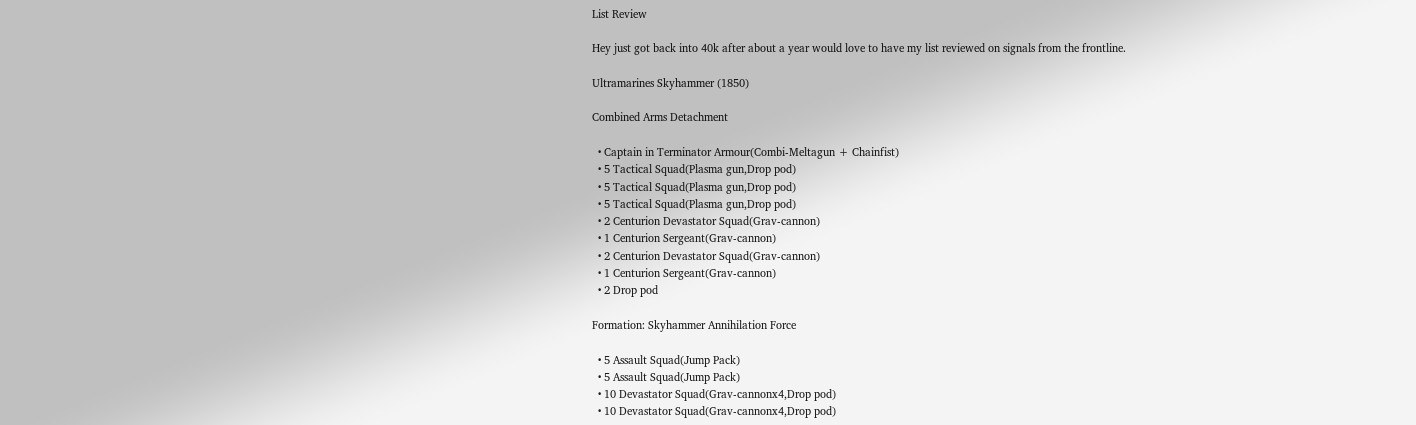List Review

Hey just got back into 40k after about a year would love to have my list reviewed on signals from the frontline.

Ultramarines Skyhammer (1850)

Combined Arms Detachment

  • Captain in Terminator Armour(Combi-Meltagun + Chainfist)
  • 5 Tactical Squad(Plasma gun,Drop pod)
  • 5 Tactical Squad(Plasma gun,Drop pod)
  • 5 Tactical Squad(Plasma gun,Drop pod)
  • 2 Centurion Devastator Squad(Grav-cannon)
  • 1 Centurion Sergeant(Grav-cannon)
  • 2 Centurion Devastator Squad(Grav-cannon)
  • 1 Centurion Sergeant(Grav-cannon)
  • 2 Drop pod

Formation: Skyhammer Annihilation Force

  • 5 Assault Squad(Jump Pack)
  • 5 Assault Squad(Jump Pack)
  • 10 Devastator Squad(Grav-cannonx4,Drop pod)
  • 10 Devastator Squad(Grav-cannonx4,Drop pod)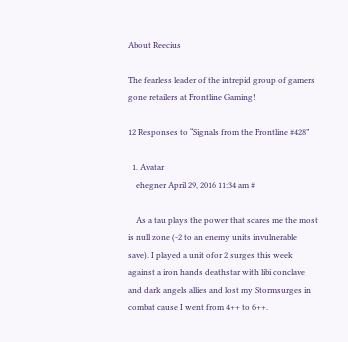About Reecius

The fearless leader of the intrepid group of gamers gone retailers at Frontline Gaming!

12 Responses to “Signals from the Frontline #428”

  1. Avatar
    ehegner April 29, 2016 11:34 am #

    As a tau plays the power that scares me the most is null zone (-2 to an enemy units invulnerable save). I played a unit ofor 2 surges this week against a iron hands deathstar with libi conclave and dark angels allies and lost my Stormsurges in combat cause I went from 4++ to 6++.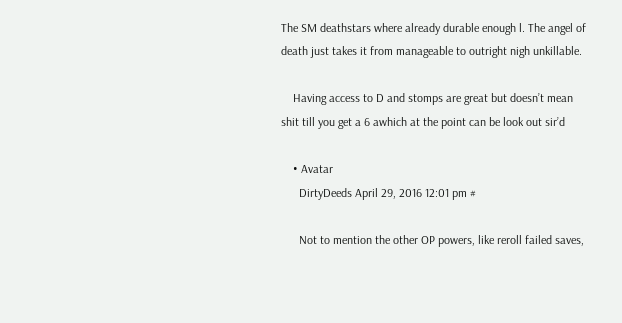The SM deathstars where already durable enough l. The angel of death just takes it from manageable to outright nigh unkillable.

    Having access to D and stomps are great but doesn’t mean shit till you get a 6 awhich at the point can be look out sir’d

    • Avatar
      DirtyDeeds April 29, 2016 12:01 pm #

      Not to mention the other OP powers, like reroll failed saves,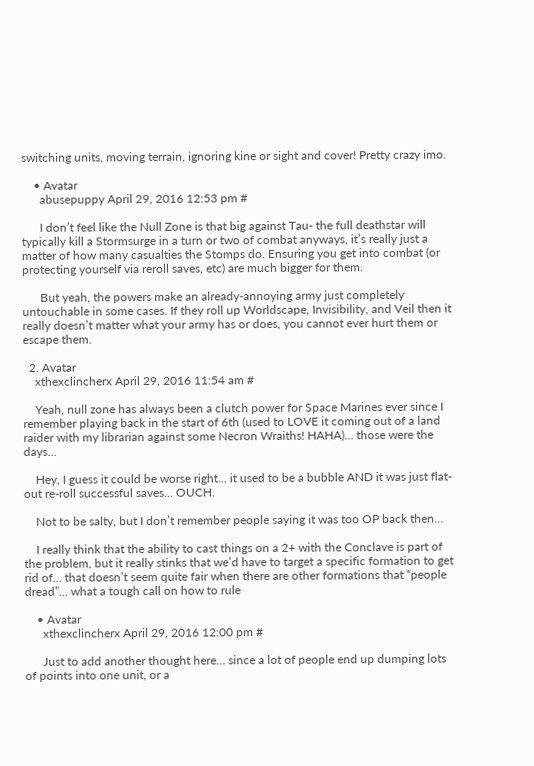switching units, moving terrain, ignoring kine or sight and cover! Pretty crazy imo.

    • Avatar
      abusepuppy April 29, 2016 12:53 pm #

      I don’t feel like the Null Zone is that big against Tau- the full deathstar will typically kill a Stormsurge in a turn or two of combat anyways, it’s really just a matter of how many casualties the Stomps do. Ensuring you get into combat (or protecting yourself via reroll saves, etc) are much bigger for them.

      But yeah, the powers make an already-annoying army just completely untouchable in some cases. If they roll up Worldscape, Invisibility, and Veil then it really doesn’t matter what your army has or does, you cannot ever hurt them or escape them.

  2. Avatar
    xthexclincherx April 29, 2016 11:54 am #

    Yeah, null zone has always been a clutch power for Space Marines ever since I remember playing back in the start of 6th (used to LOVE it coming out of a land raider with my librarian against some Necron Wraiths! HAHA)… those were the days…

    Hey, I guess it could be worse right… it used to be a bubble AND it was just flat-out re-roll successful saves… OUCH.

    Not to be salty, but I don’t remember people saying it was too OP back then…

    I really think that the ability to cast things on a 2+ with the Conclave is part of the problem, but it really stinks that we’d have to target a specific formation to get rid of… that doesn’t seem quite fair when there are other formations that “people dread”… what a tough call on how to rule

    • Avatar
      xthexclincherx April 29, 2016 12:00 pm #

      Just to add another thought here… since a lot of people end up dumping lots of points into one unit, or a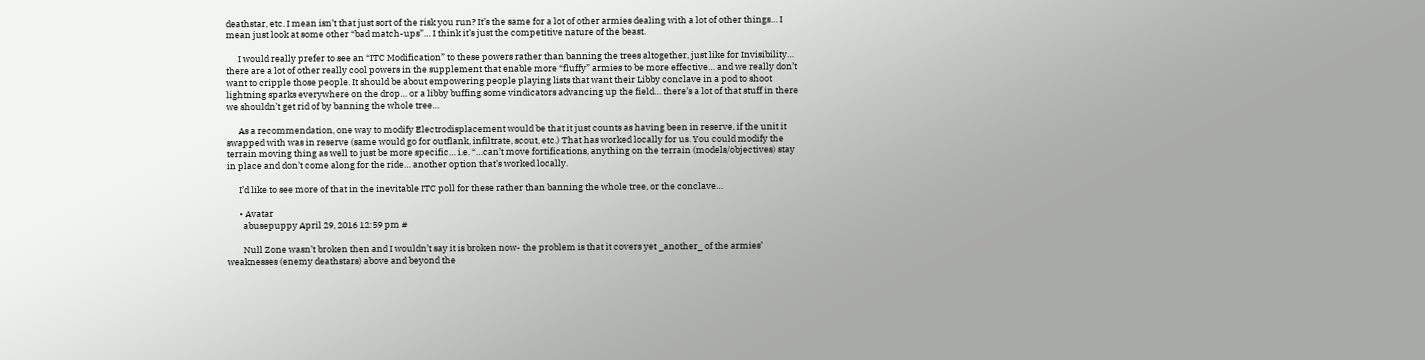deathstar, etc. I mean isn’t that just sort of the risk you run? It’s the same for a lot of other armies dealing with a lot of other things… I mean just look at some other “bad match-ups”… I think it’s just the competitive nature of the beast.

      I would really prefer to see an “ITC Modification” to these powers rather than banning the trees altogether, just like for Invisibility… there are a lot of other really cool powers in the supplement that enable more “fluffy” armies to be more effective… and we really don’t want to cripple those people. It should be about empowering people playing lists that want their Libby conclave in a pod to shoot lightning sparks everywhere on the drop… or a libby buffing some vindicators advancing up the field… there’s a lot of that stuff in there we shouldn’t get rid of by banning the whole tree…

      As a recommendation, one way to modify Electrodisplacement would be that it just counts as having been in reserve, if the unit it swapped with was in reserve (same would go for outflank, infiltrate, scout, etc.) That has worked locally for us. You could modify the terrain moving thing as well to just be more specific… i.e. “…can’t move fortifications, anything on the terrain (models/objectives) stay in place and don’t come along for the ride… another option that’s worked locally.

      I’d like to see more of that in the inevitable ITC poll for these rather than banning the whole tree, or the conclave…

      • Avatar
        abusepuppy April 29, 2016 12:59 pm #

        Null Zone wasn’t broken then and I wouldn’t say it is broken now- the problem is that it covers yet _another_ of the armies’ weaknesses (enemy deathstars) above and beyond the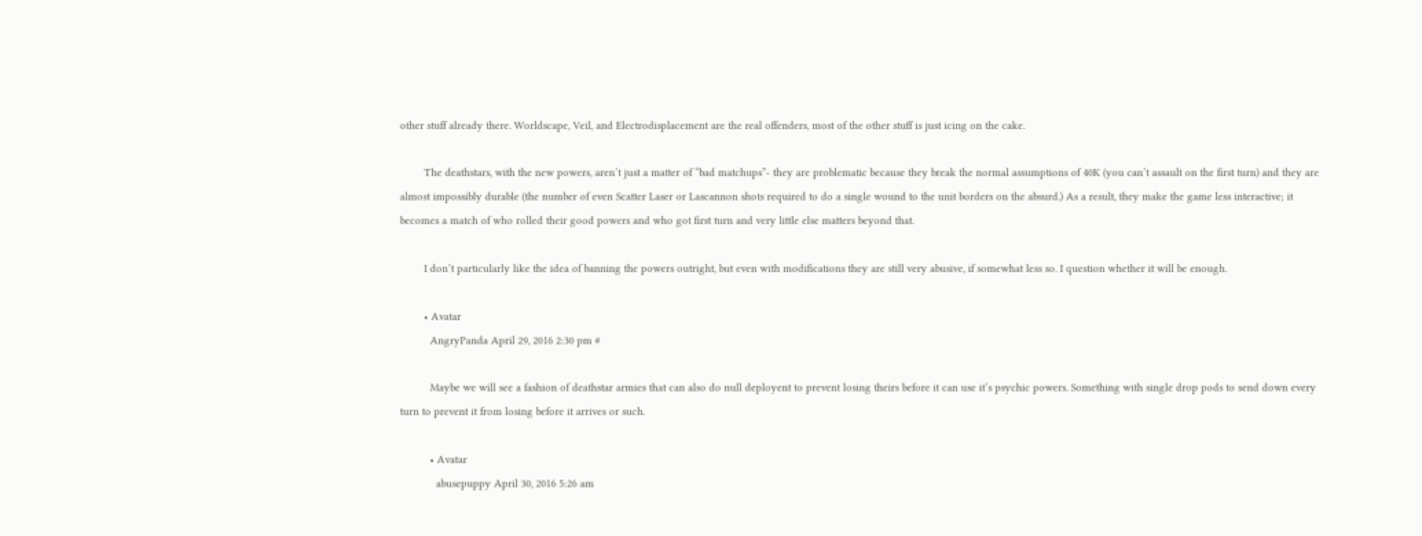other stuff already there. Worldscape, Veil, and Electrodisplacement are the real offenders, most of the other stuff is just icing on the cake.

        The deathstars, with the new powers, aren’t just a matter of “bad matchups”- they are problematic because they break the normal assumptions of 40K (you can’t assault on the first turn) and they are almost impossibly durable (the number of even Scatter Laser or Lascannon shots required to do a single wound to the unit borders on the absurd.) As a result, they make the game less interactive; it becomes a match of who rolled their good powers and who got first turn and very little else matters beyond that.

        I don’t particularly like the idea of banning the powers outright, but even with modifications they are still very abusive, if somewhat less so. I question whether it will be enough.

        • Avatar
          AngryPanda April 29, 2016 2:30 pm #

          Maybe we will see a fashion of deathstar armies that can also do null deployent to prevent losing theirs before it can use it’s psychic powers. Something with single drop pods to send down every turn to prevent it from losing before it arrives or such.

          • Avatar
            abusepuppy April 30, 2016 5:26 am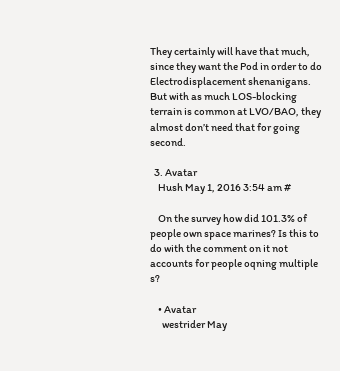They certainly will have that much, since they want the Pod in order to do Electrodisplacement shenanigans. But with as much LOS-blocking terrain is common at LVO/BAO, they almost don’t need that for going second.

  3. Avatar
    Hush May 1, 2016 3:54 am #

    On the survey how did 101.3% of people own space marines? Is this to do with the comment on it not accounts for people oqning multiple s?

    • Avatar
      westrider May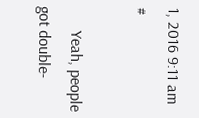1, 2016 9:11 am #

      Yeah, people got double-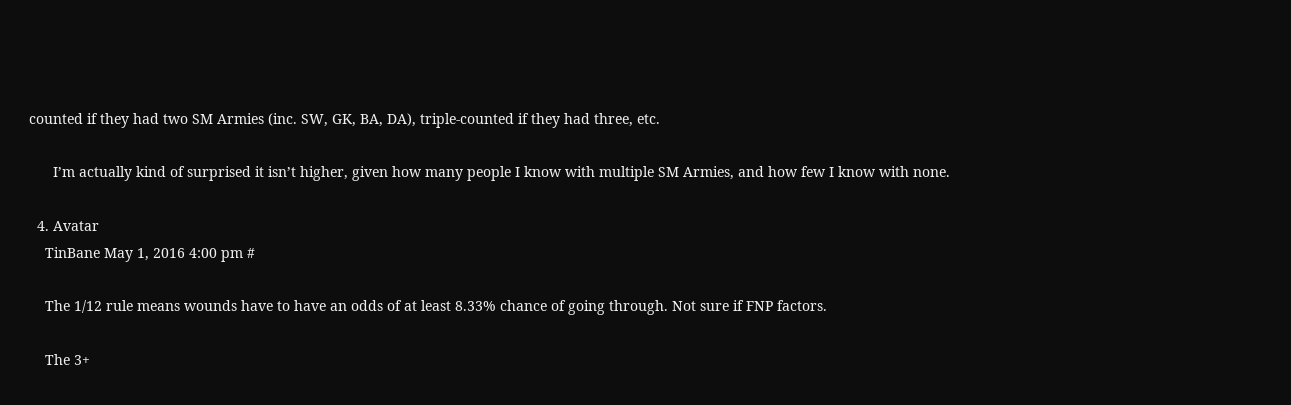counted if they had two SM Armies (inc. SW, GK, BA, DA), triple-counted if they had three, etc.

      I’m actually kind of surprised it isn’t higher, given how many people I know with multiple SM Armies, and how few I know with none.

  4. Avatar
    TinBane May 1, 2016 4:00 pm #

    The 1/12 rule means wounds have to have an odds of at least 8.33% chance of going through. Not sure if FNP factors.

    The 3+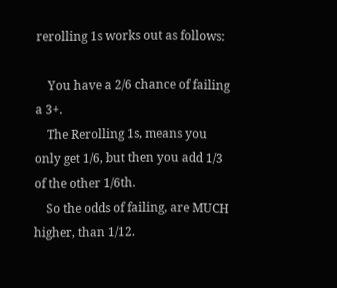rerolling 1s works out as follows:

    You have a 2/6 chance of failing a 3+.
    The Rerolling 1s, means you only get 1/6, but then you add 1/3 of the other 1/6th.
    So the odds of failing, are MUCH higher, than 1/12.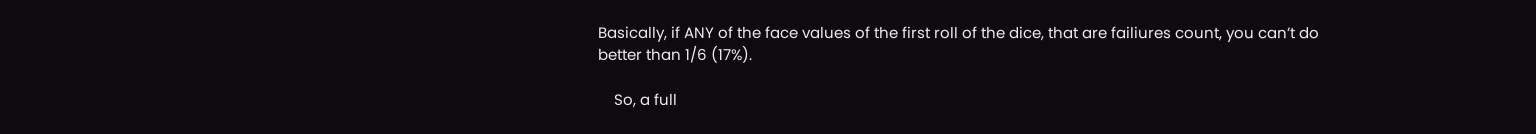Basically, if ANY of the face values of the first roll of the dice, that are failiures count, you can’t do better than 1/6 (17%).

    So, a full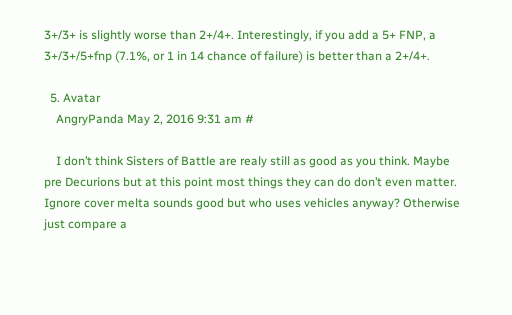3+/3+ is slightly worse than 2+/4+. Interestingly, if you add a 5+ FNP, a 3+/3+/5+fnp (7.1%, or 1 in 14 chance of failure) is better than a 2+/4+.

  5. Avatar
    AngryPanda May 2, 2016 9:31 am #

    I don’t think Sisters of Battle are realy still as good as you think. Maybe pre Decurions but at this point most things they can do don’t even matter. Ignore cover melta sounds good but who uses vehicles anyway? Otherwise just compare a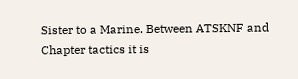Sister to a Marine. Between ATSKNF and Chapter tactics it is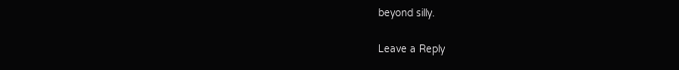beyond silly.

Leave a Reply